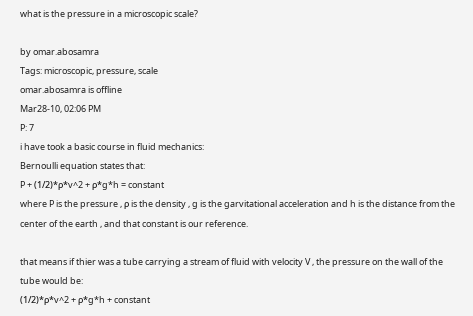what is the pressure in a microscopic scale?

by omar.abosamra
Tags: microscopic, pressure, scale
omar.abosamra is offline
Mar28-10, 02:06 PM
P: 7
i have took a basic course in fluid mechanics:
Bernoulli equation states that:
P + (1/2)*ρ*v^2 + ρ*g*h = constant
where P is the pressure , ρ is the density , g is the garvitational acceleration and h is the distance from the center of the earth , and that constant is our reference.

that means if thier was a tube carrying a stream of fluid with velocity V , the pressure on the wall of the tube would be:
(1/2)*ρ*v^2 + ρ*g*h + constant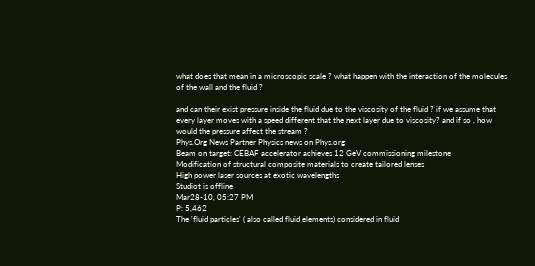what does that mean in a microscopic scale ? what happen with the interaction of the molecules of the wall and the fluid ?

and can their exist pressure inside the fluid due to the viscosity of the fluid ? if we assume that every layer moves with a speed different that the next layer due to viscosity? and if so , how would the pressure affect the stream ?
Phys.Org News Partner Physics news on Phys.org
Beam on target: CEBAF accelerator achieves 12 GeV commissioning milestone
Modification of structural composite materials to create tailored lenses
High power laser sources at exotic wavelengths
Studiot is offline
Mar28-10, 05:27 PM
P: 5,462
The 'fluid particles' ( also called fluid elements) considered in fluid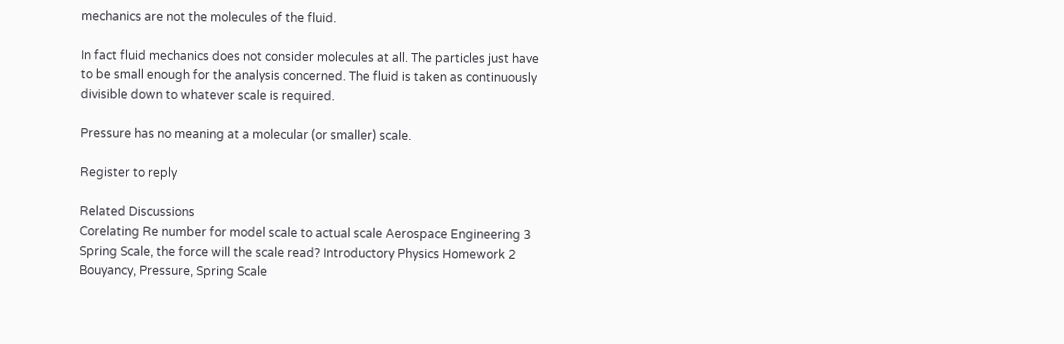mechanics are not the molecules of the fluid.

In fact fluid mechanics does not consider molecules at all. The particles just have to be small enough for the analysis concerned. The fluid is taken as continuously divisible down to whatever scale is required.

Pressure has no meaning at a molecular (or smaller) scale.

Register to reply

Related Discussions
Corelating Re number for model scale to actual scale Aerospace Engineering 3
Spring Scale, the force will the scale read? Introductory Physics Homework 2
Bouyancy, Pressure, Spring Scale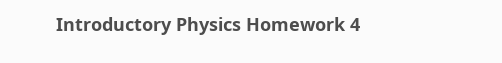Introductory Physics Homework 4